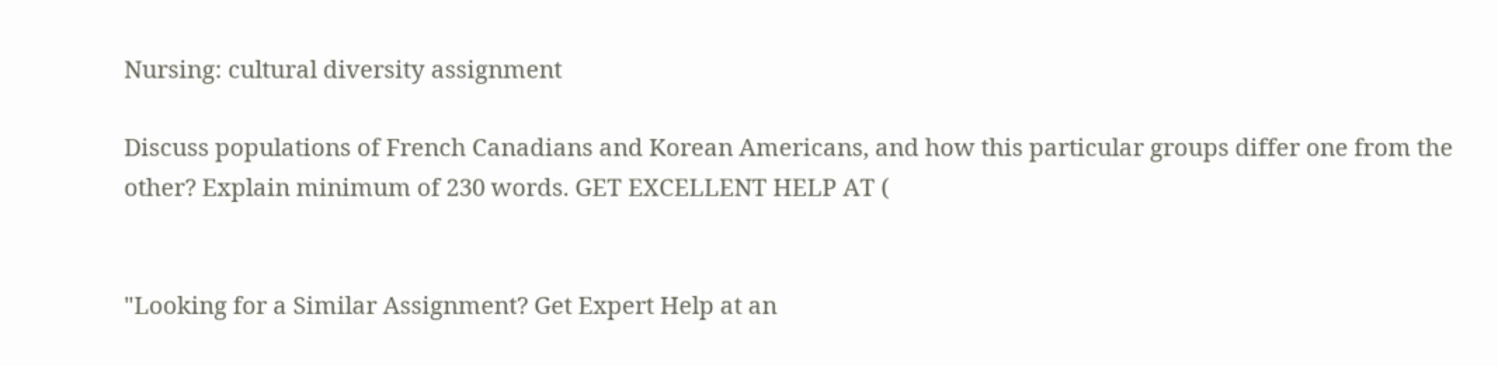Nursing: cultural diversity assignment

Discuss populations of French Canadians and Korean Americans, and how this particular groups differ one from the other? Explain minimum of 230 words. GET EXCELLENT HELP AT (


"Looking for a Similar Assignment? Get Expert Help at an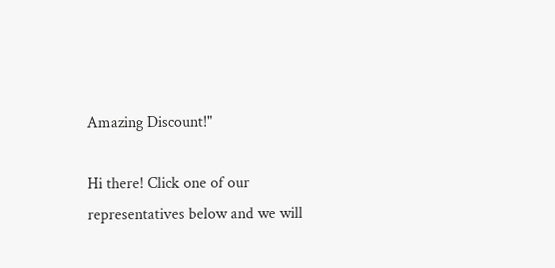Amazing Discount!"

Hi there! Click one of our representatives below and we will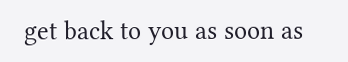get back to you as soon as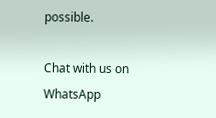possible.

Chat with us on WhatsApp